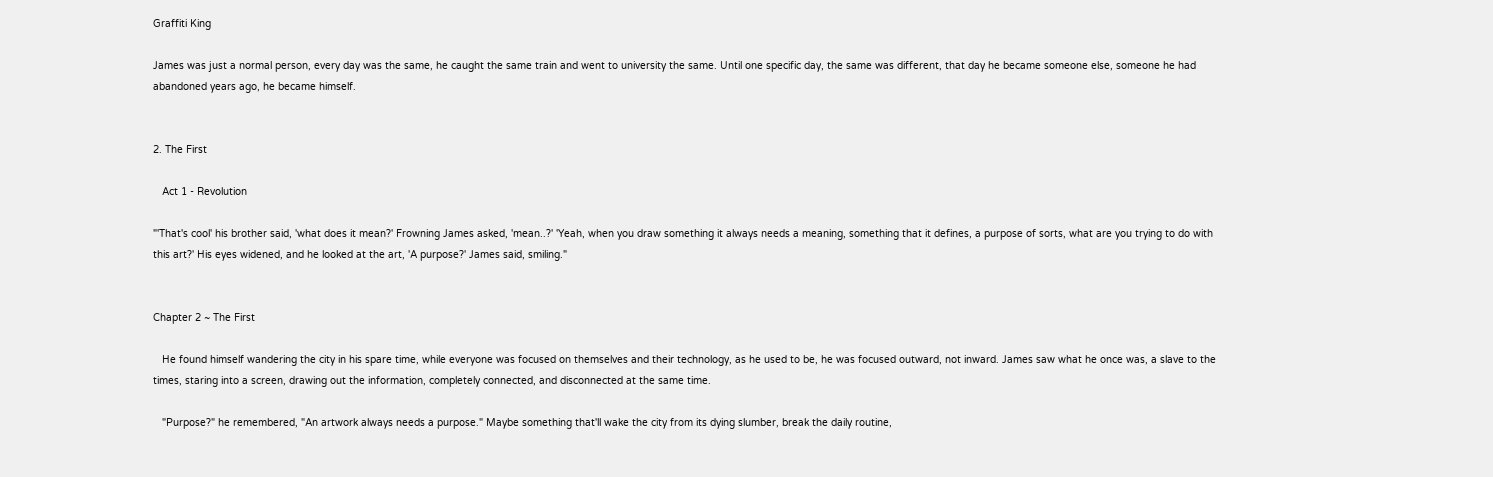Graffiti King

James was just a normal person, every day was the same, he caught the same train and went to university the same. Until one specific day, the same was different, that day he became someone else, someone he had abandoned years ago, he became himself.


2. The First

   Act 1 - Revolution

"'That's cool' his brother said, 'what does it mean?' Frowning James asked, 'mean..?' 'Yeah, when you draw something it always needs a meaning, something that it defines, a purpose of sorts, what are you trying to do with this art?' His eyes widened, and he looked at the art, 'A purpose?' James said, smiling."


Chapter 2 ~ The First

   He found himself wandering the city in his spare time, while everyone was focused on themselves and their technology, as he used to be, he was focused outward, not inward. James saw what he once was, a slave to the times, staring into a screen, drawing out the information, completely connected, and disconnected at the same time.

   "Purpose?" he remembered, "An artwork always needs a purpose." Maybe something that'll wake the city from its dying slumber, break the daily routine,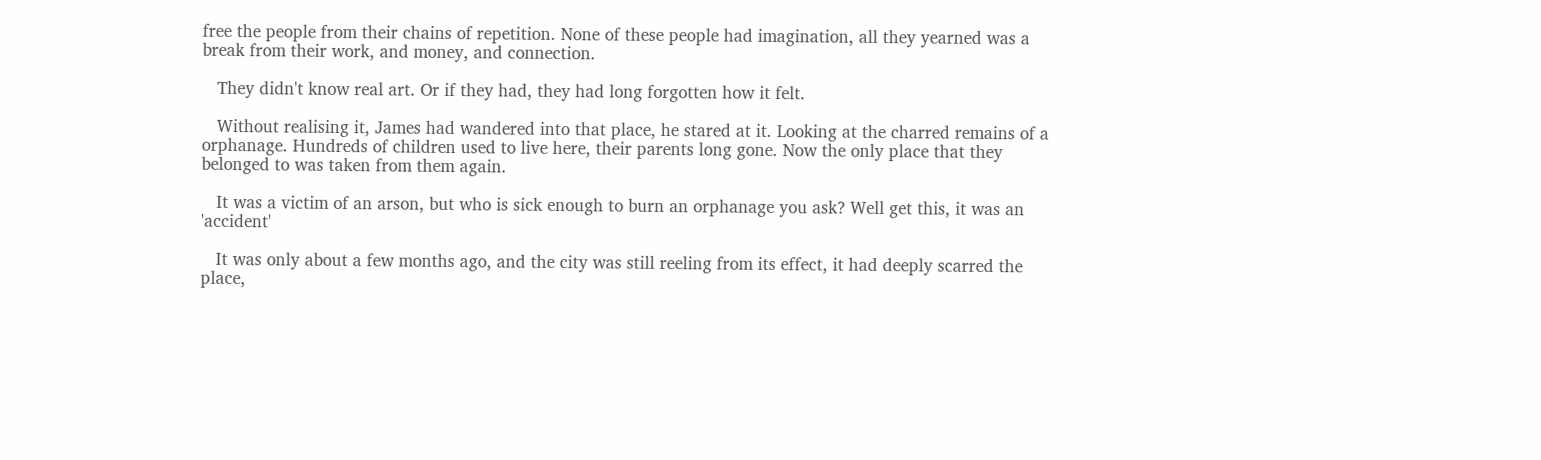free the people from their chains of repetition. None of these people had imagination, all they yearned was a break from their work, and money, and connection.

   They didn't know real art. Or if they had, they had long forgotten how it felt.

   Without realising it, James had wandered into that place, he stared at it. Looking at the charred remains of a orphanage. Hundreds of children used to live here, their parents long gone. Now the only place that they belonged to was taken from them again.

   It was a victim of an arson, but who is sick enough to burn an orphanage you ask? Well get this, it was an 'accident'

   It was only about a few months ago, and the city was still reeling from its effect, it had deeply scarred the place,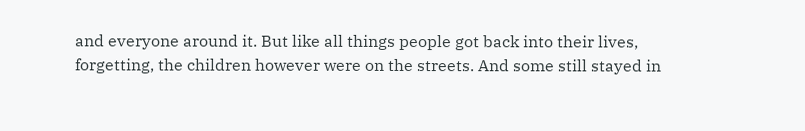and everyone around it. But like all things people got back into their lives, forgetting, the children however were on the streets. And some still stayed in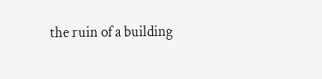the ruin of a building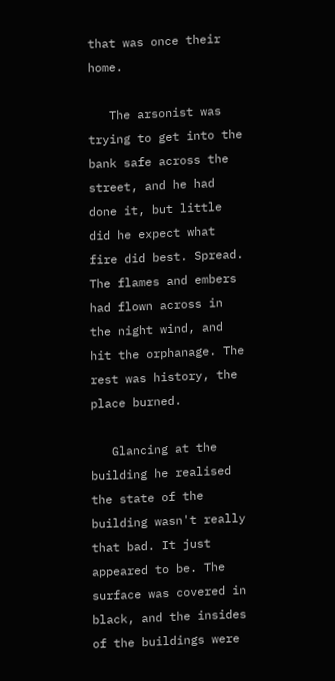that was once their home.

   The arsonist was trying to get into the bank safe across the street, and he had done it, but little did he expect what fire did best. Spread. The flames and embers had flown across in the night wind, and hit the orphanage. The rest was history, the place burned.

   Glancing at the building he realised the state of the building wasn't really that bad. It just appeared to be. The surface was covered in black, and the insides of the buildings were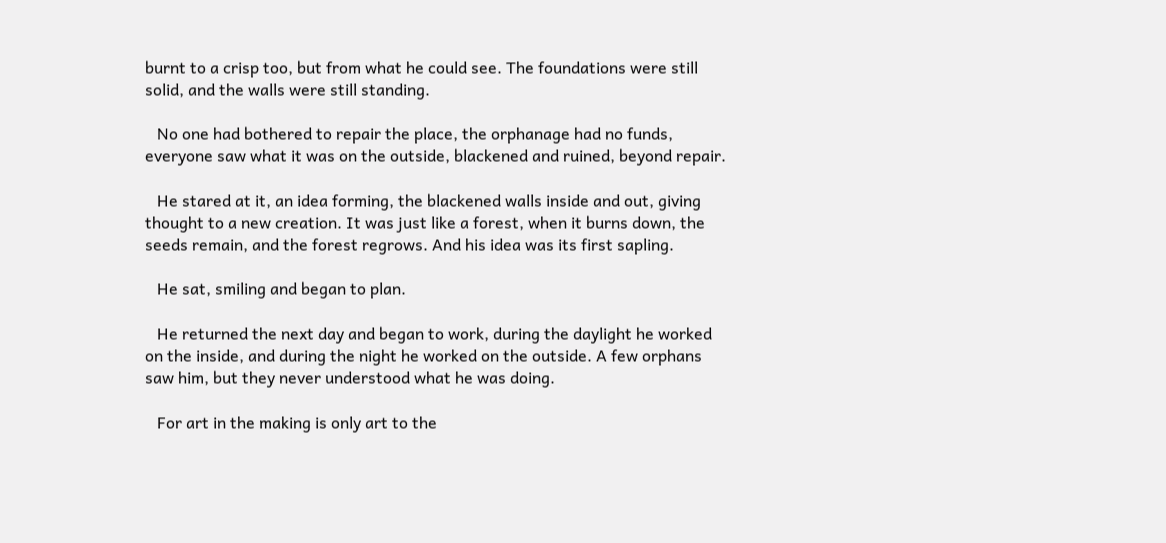burnt to a crisp too, but from what he could see. The foundations were still solid, and the walls were still standing.

   No one had bothered to repair the place, the orphanage had no funds, everyone saw what it was on the outside, blackened and ruined, beyond repair.

   He stared at it, an idea forming, the blackened walls inside and out, giving thought to a new creation. It was just like a forest, when it burns down, the seeds remain, and the forest regrows. And his idea was its first sapling.

   He sat, smiling and began to plan.

   He returned the next day and began to work, during the daylight he worked on the inside, and during the night he worked on the outside. A few orphans saw him, but they never understood what he was doing.

   For art in the making is only art to the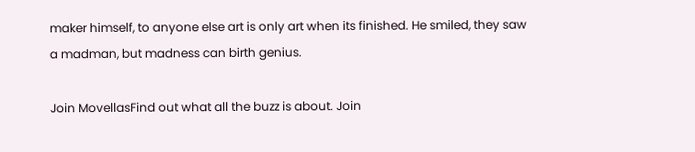maker himself, to anyone else art is only art when its finished. He smiled, they saw a madman, but madness can birth genius.

Join MovellasFind out what all the buzz is about. Join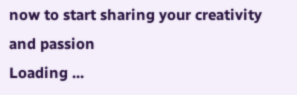now to start sharing your creativity and passion
Loading ...